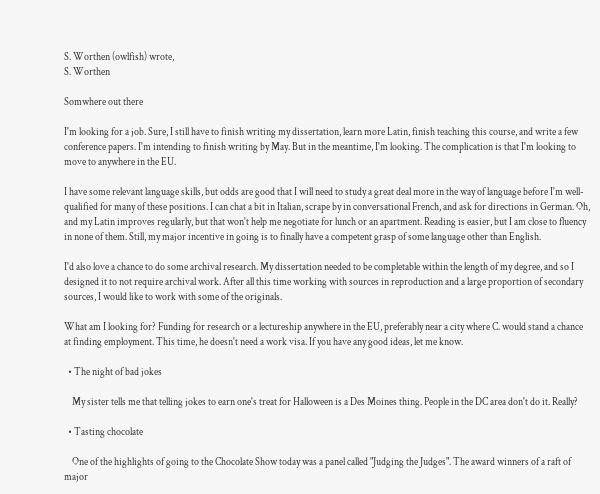S. Worthen (owlfish) wrote,
S. Worthen

Somwhere out there

I'm looking for a job. Sure, I still have to finish writing my dissertation, learn more Latin, finish teaching this course, and write a few conference papers. I'm intending to finish writing by May. But in the meantime, I'm looking. The complication is that I'm looking to move to anywhere in the EU.

I have some relevant language skills, but odds are good that I will need to study a great deal more in the way of language before I'm well-qualified for many of these positions. I can chat a bit in Italian, scrape by in conversational French, and ask for directions in German. Oh, and my Latin improves regularly, but that won't help me negotiate for lunch or an apartment. Reading is easier, but I am close to fluency in none of them. Still, my major incentive in going is to finally have a competent grasp of some language other than English.

I'd also love a chance to do some archival research. My dissertation needed to be completable within the length of my degree, and so I designed it to not require archival work. After all this time working with sources in reproduction and a large proportion of secondary sources, I would like to work with some of the originals.

What am I looking for? Funding for research or a lectureship anywhere in the EU, preferably near a city where C. would stand a chance at finding employment. This time, he doesn't need a work visa. If you have any good ideas, let me know.

  • The night of bad jokes

    My sister tells me that telling jokes to earn one's treat for Halloween is a Des Moines thing. People in the DC area don't do it. Really?

  • Tasting chocolate

    One of the highlights of going to the Chocolate Show today was a panel called "Judging the Judges". The award winners of a raft of major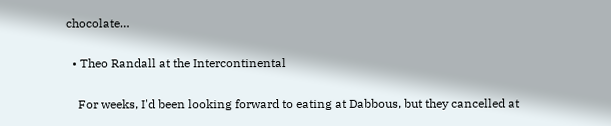chocolate…

  • Theo Randall at the Intercontinental

    For weeks, I'd been looking forward to eating at Dabbous, but they cancelled at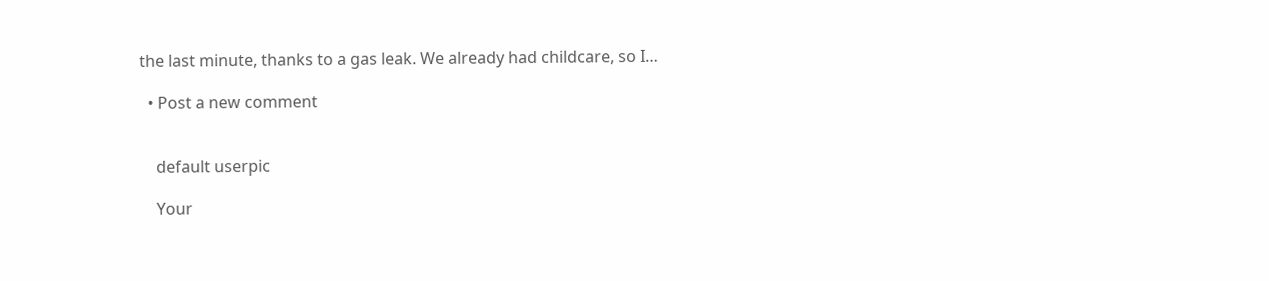the last minute, thanks to a gas leak. We already had childcare, so I…

  • Post a new comment


    default userpic

    Your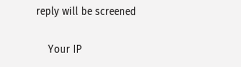reply will be screened

    Your IP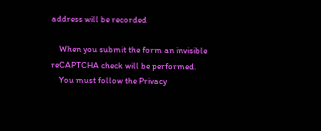address will be recorded

    When you submit the form an invisible reCAPTCHA check will be performed.
    You must follow the Privacy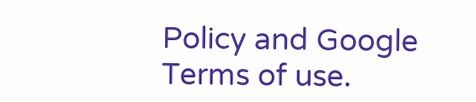Policy and Google Terms of use.